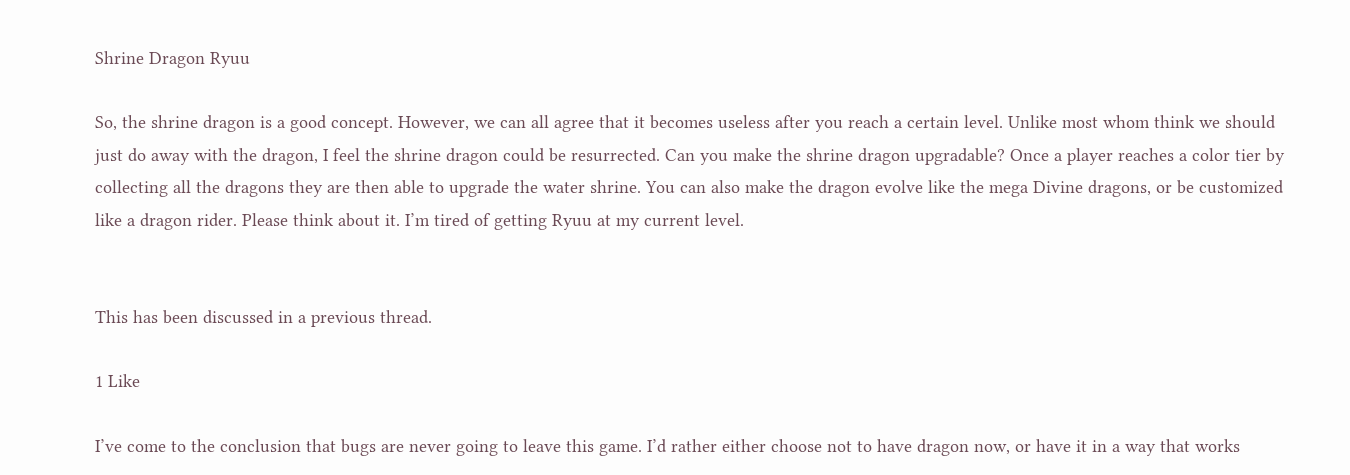Shrine Dragon Ryuu

So, the shrine dragon is a good concept. However, we can all agree that it becomes useless after you reach a certain level. Unlike most whom think we should just do away with the dragon, I feel the shrine dragon could be resurrected. Can you make the shrine dragon upgradable? Once a player reaches a color tier by collecting all the dragons they are then able to upgrade the water shrine. You can also make the dragon evolve like the mega Divine dragons, or be customized like a dragon rider. Please think about it. I’m tired of getting Ryuu at my current level.


This has been discussed in a previous thread.

1 Like

I’ve come to the conclusion that bugs are never going to leave this game. I’d rather either choose not to have dragon now, or have it in a way that works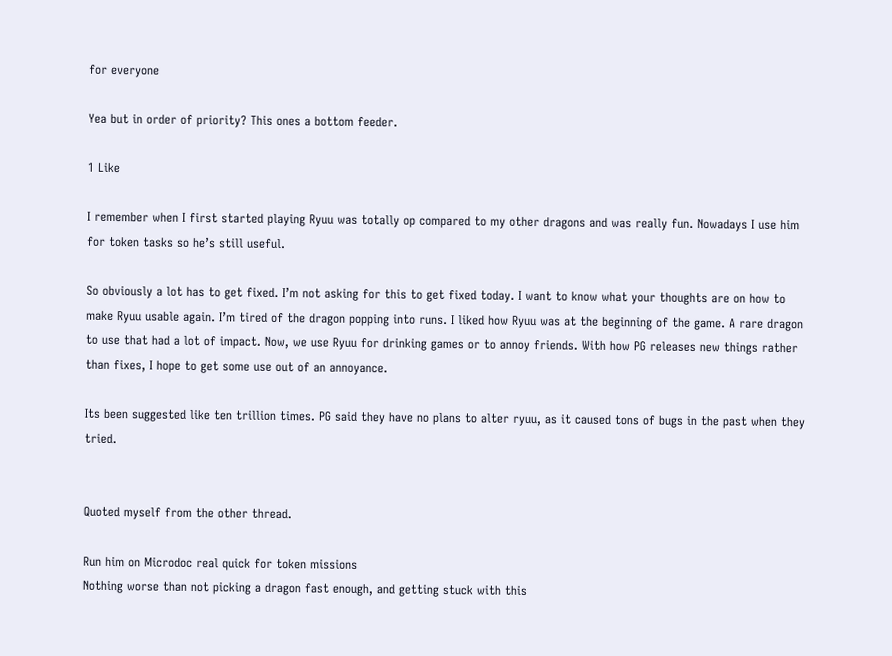for everyone

Yea but in order of priority? This ones a bottom feeder.

1 Like

I remember when I first started playing Ryuu was totally op compared to my other dragons and was really fun. Nowadays I use him for token tasks so he’s still useful.

So obviously a lot has to get fixed. I’m not asking for this to get fixed today. I want to know what your thoughts are on how to make Ryuu usable again. I’m tired of the dragon popping into runs. I liked how Ryuu was at the beginning of the game. A rare dragon to use that had a lot of impact. Now, we use Ryuu for drinking games or to annoy friends. With how PG releases new things rather than fixes, I hope to get some use out of an annoyance.

Its been suggested like ten trillion times. PG said they have no plans to alter ryuu, as it caused tons of bugs in the past when they tried.


Quoted myself from the other thread.

Run him on Microdoc real quick for token missions
Nothing worse than not picking a dragon fast enough, and getting stuck with this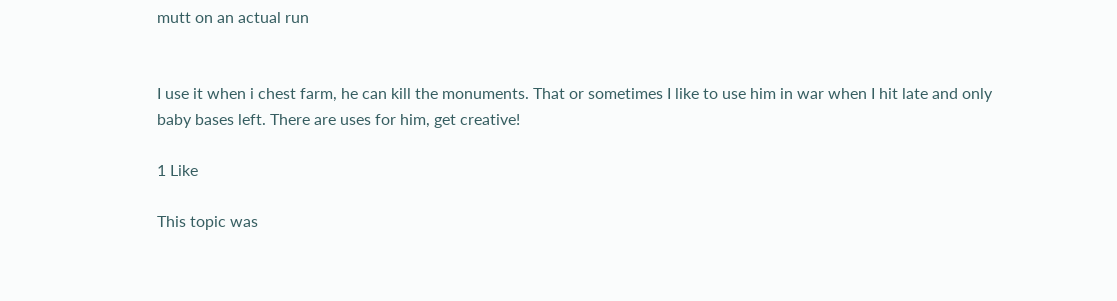mutt on an actual run


I use it when i chest farm, he can kill the monuments. That or sometimes I like to use him in war when I hit late and only baby bases left. There are uses for him, get creative!

1 Like

This topic was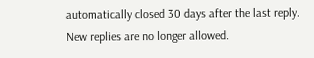automatically closed 30 days after the last reply. New replies are no longer allowed.